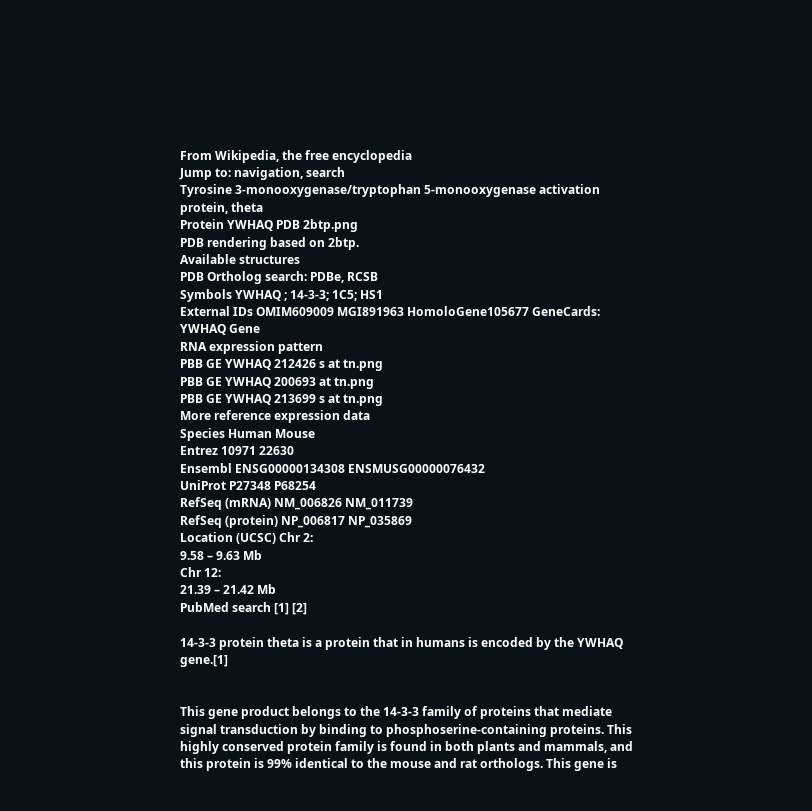From Wikipedia, the free encyclopedia
Jump to: navigation, search
Tyrosine 3-monooxygenase/tryptophan 5-monooxygenase activation protein, theta
Protein YWHAQ PDB 2btp.png
PDB rendering based on 2btp.
Available structures
PDB Ortholog search: PDBe, RCSB
Symbols YWHAQ ; 14-3-3; 1C5; HS1
External IDs OMIM609009 MGI891963 HomoloGene105677 GeneCards: YWHAQ Gene
RNA expression pattern
PBB GE YWHAQ 212426 s at tn.png
PBB GE YWHAQ 200693 at tn.png
PBB GE YWHAQ 213699 s at tn.png
More reference expression data
Species Human Mouse
Entrez 10971 22630
Ensembl ENSG00000134308 ENSMUSG00000076432
UniProt P27348 P68254
RefSeq (mRNA) NM_006826 NM_011739
RefSeq (protein) NP_006817 NP_035869
Location (UCSC) Chr 2:
9.58 – 9.63 Mb
Chr 12:
21.39 – 21.42 Mb
PubMed search [1] [2]

14-3-3 protein theta is a protein that in humans is encoded by the YWHAQ gene.[1]


This gene product belongs to the 14-3-3 family of proteins that mediate signal transduction by binding to phosphoserine-containing proteins. This highly conserved protein family is found in both plants and mammals, and this protein is 99% identical to the mouse and rat orthologs. This gene is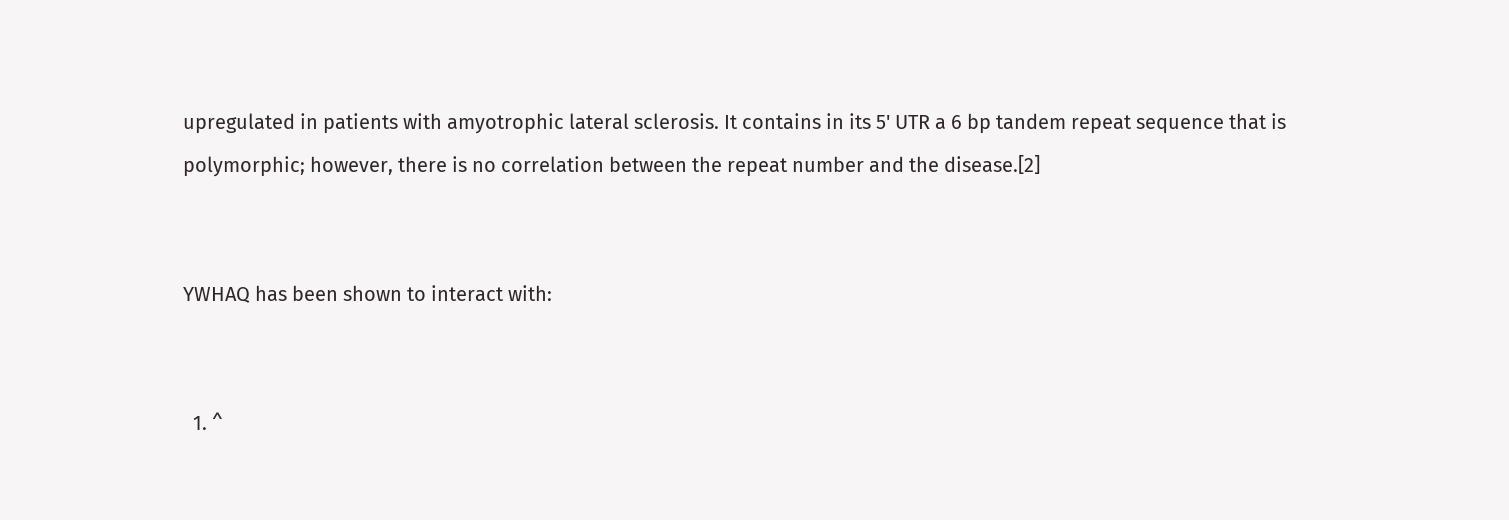upregulated in patients with amyotrophic lateral sclerosis. It contains in its 5' UTR a 6 bp tandem repeat sequence that is polymorphic; however, there is no correlation between the repeat number and the disease.[2]


YWHAQ has been shown to interact with:


  1. ^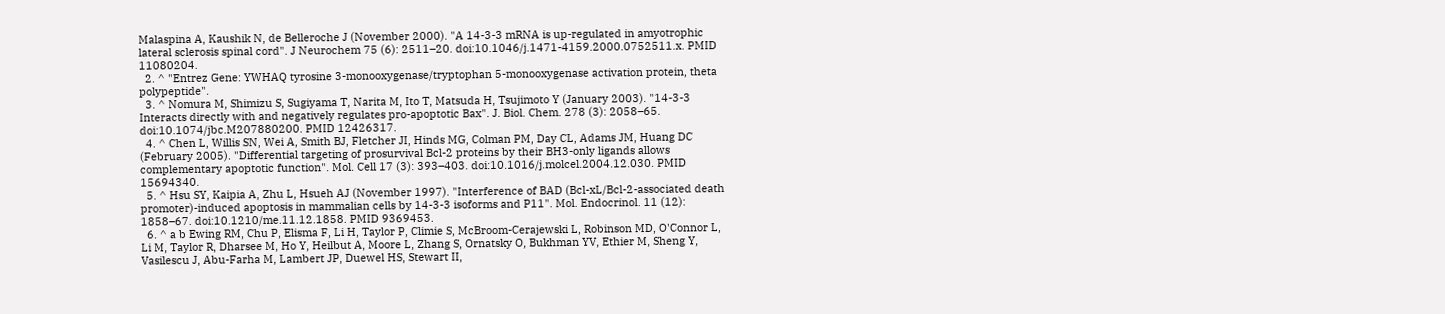Malaspina A, Kaushik N, de Belleroche J (November 2000). "A 14-3-3 mRNA is up-regulated in amyotrophic lateral sclerosis spinal cord". J Neurochem 75 (6): 2511–20. doi:10.1046/j.1471-4159.2000.0752511.x. PMID 11080204.
  2. ^ "Entrez Gene: YWHAQ tyrosine 3-monooxygenase/tryptophan 5-monooxygenase activation protein, theta polypeptide".
  3. ^ Nomura M, Shimizu S, Sugiyama T, Narita M, Ito T, Matsuda H, Tsujimoto Y (January 2003). "14-3-3 Interacts directly with and negatively regulates pro-apoptotic Bax". J. Biol. Chem. 278 (3): 2058–65. doi:10.1074/jbc.M207880200. PMID 12426317.
  4. ^ Chen L, Willis SN, Wei A, Smith BJ, Fletcher JI, Hinds MG, Colman PM, Day CL, Adams JM, Huang DC (February 2005). "Differential targeting of prosurvival Bcl-2 proteins by their BH3-only ligands allows complementary apoptotic function". Mol. Cell 17 (3): 393–403. doi:10.1016/j.molcel.2004.12.030. PMID 15694340.
  5. ^ Hsu SY, Kaipia A, Zhu L, Hsueh AJ (November 1997). "Interference of BAD (Bcl-xL/Bcl-2-associated death promoter)-induced apoptosis in mammalian cells by 14-3-3 isoforms and P11". Mol. Endocrinol. 11 (12): 1858–67. doi:10.1210/me.11.12.1858. PMID 9369453.
  6. ^ a b Ewing RM, Chu P, Elisma F, Li H, Taylor P, Climie S, McBroom-Cerajewski L, Robinson MD, O'Connor L, Li M, Taylor R, Dharsee M, Ho Y, Heilbut A, Moore L, Zhang S, Ornatsky O, Bukhman YV, Ethier M, Sheng Y, Vasilescu J, Abu-Farha M, Lambert JP, Duewel HS, Stewart II,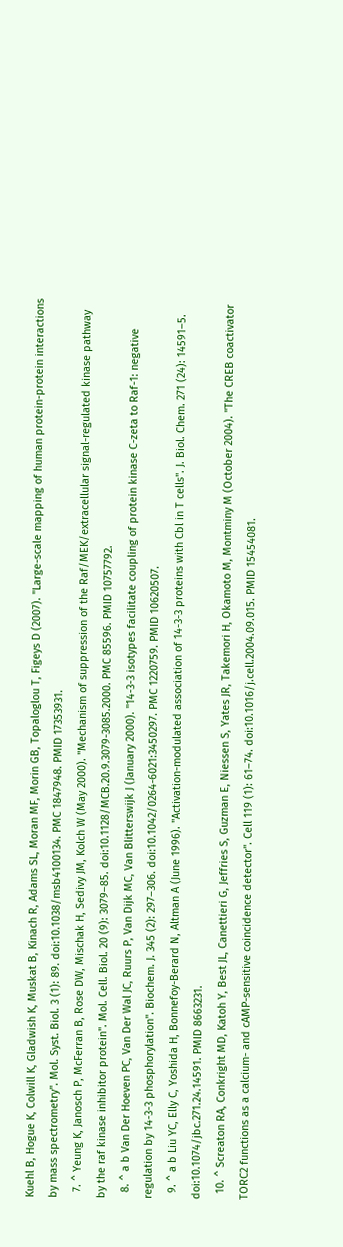Kuehl B, Hogue K, Colwill K, Gladwish K, Muskat B, Kinach R, Adams SL, Moran MF, Morin GB, Topaloglou T, Figeys D (2007). "Large-scale mapping of human protein-protein interactions by mass spectrometry". Mol. Syst. Biol. 3 (1): 89. doi:10.1038/msb4100134. PMC 1847948. PMID 17353931.
  7. ^ Yeung K, Janosch P, McFerran B, Rose DW, Mischak H, Sedivy JM, Kolch W (May 2000). "Mechanism of suppression of the Raf/MEK/extracellular signal-regulated kinase pathway by the raf kinase inhibitor protein". Mol. Cell. Biol. 20 (9): 3079–85. doi:10.1128/MCB.20.9.3079-3085.2000. PMC 85596. PMID 10757792.
  8. ^ a b Van Der Hoeven PC, Van Der Wal JC, Ruurs P, Van Dijk MC, Van Blitterswijk J (January 2000). "14-3-3 isotypes facilitate coupling of protein kinase C-zeta to Raf-1: negative regulation by 14-3-3 phosphorylation". Biochem. J. 345 (2): 297–306. doi:10.1042/0264-6021:3450297. PMC 1220759. PMID 10620507.
  9. ^ a b Liu YC, Elly C, Yoshida H, Bonnefoy-Berard N, Altman A (June 1996). "Activation-modulated association of 14-3-3 proteins with Cbl in T cells". J. Biol. Chem. 271 (24): 14591–5. doi:10.1074/jbc.271.24.14591. PMID 8663231.
  10. ^ Screaton RA, Conkright MD, Katoh Y, Best JL, Canettieri G, Jeffries S, Guzman E, Niessen S, Yates JR, Takemori H, Okamoto M, Montminy M (October 2004). "The CREB coactivator TORC2 functions as a calcium- and cAMP-sensitive coincidence detector". Cell 119 (1): 61–74. doi:10.1016/j.cell.2004.09.015. PMID 15454081.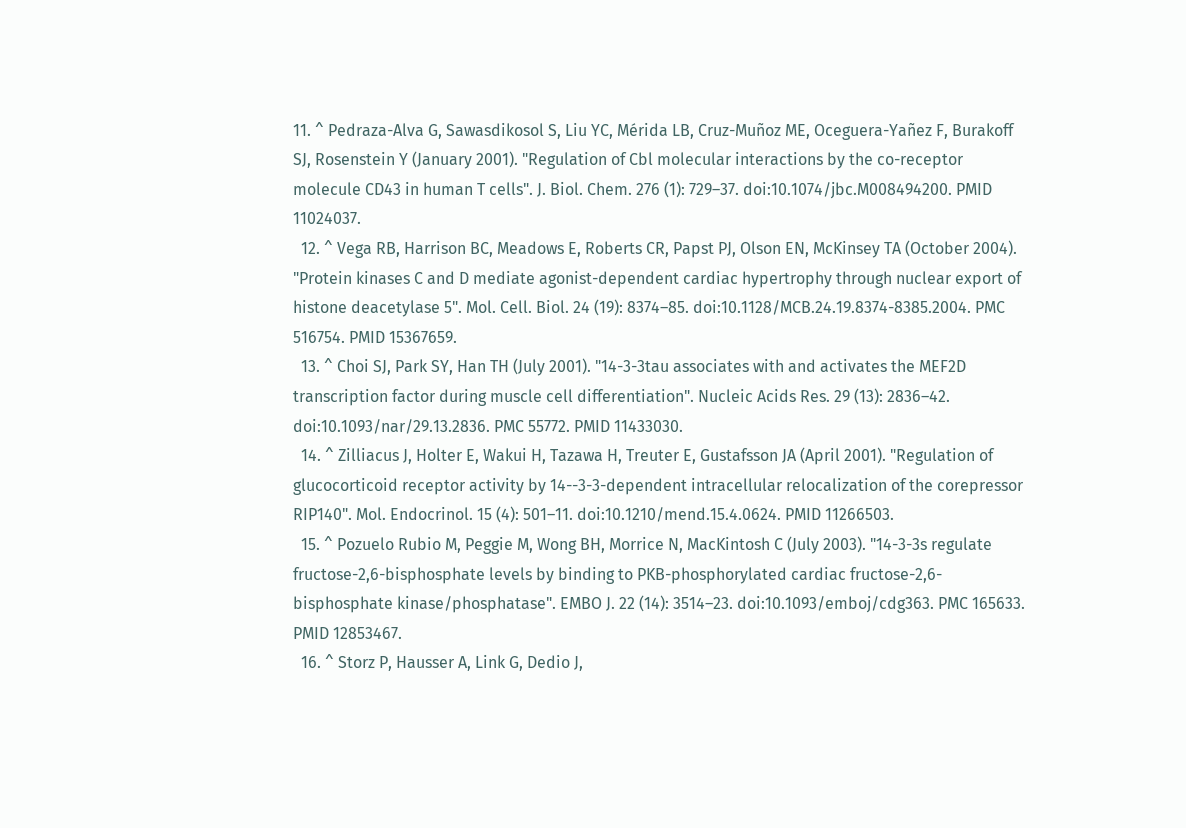11. ^ Pedraza-Alva G, Sawasdikosol S, Liu YC, Mérida LB, Cruz-Muñoz ME, Oceguera-Yañez F, Burakoff SJ, Rosenstein Y (January 2001). "Regulation of Cbl molecular interactions by the co-receptor molecule CD43 in human T cells". J. Biol. Chem. 276 (1): 729–37. doi:10.1074/jbc.M008494200. PMID 11024037.
  12. ^ Vega RB, Harrison BC, Meadows E, Roberts CR, Papst PJ, Olson EN, McKinsey TA (October 2004). "Protein kinases C and D mediate agonist-dependent cardiac hypertrophy through nuclear export of histone deacetylase 5". Mol. Cell. Biol. 24 (19): 8374–85. doi:10.1128/MCB.24.19.8374-8385.2004. PMC 516754. PMID 15367659.
  13. ^ Choi SJ, Park SY, Han TH (July 2001). "14-3-3tau associates with and activates the MEF2D transcription factor during muscle cell differentiation". Nucleic Acids Res. 29 (13): 2836–42. doi:10.1093/nar/29.13.2836. PMC 55772. PMID 11433030.
  14. ^ Zilliacus J, Holter E, Wakui H, Tazawa H, Treuter E, Gustafsson JA (April 2001). "Regulation of glucocorticoid receptor activity by 14--3-3-dependent intracellular relocalization of the corepressor RIP140". Mol. Endocrinol. 15 (4): 501–11. doi:10.1210/mend.15.4.0624. PMID 11266503.
  15. ^ Pozuelo Rubio M, Peggie M, Wong BH, Morrice N, MacKintosh C (July 2003). "14-3-3s regulate fructose-2,6-bisphosphate levels by binding to PKB-phosphorylated cardiac fructose-2,6-bisphosphate kinase/phosphatase". EMBO J. 22 (14): 3514–23. doi:10.1093/emboj/cdg363. PMC 165633. PMID 12853467.
  16. ^ Storz P, Hausser A, Link G, Dedio J,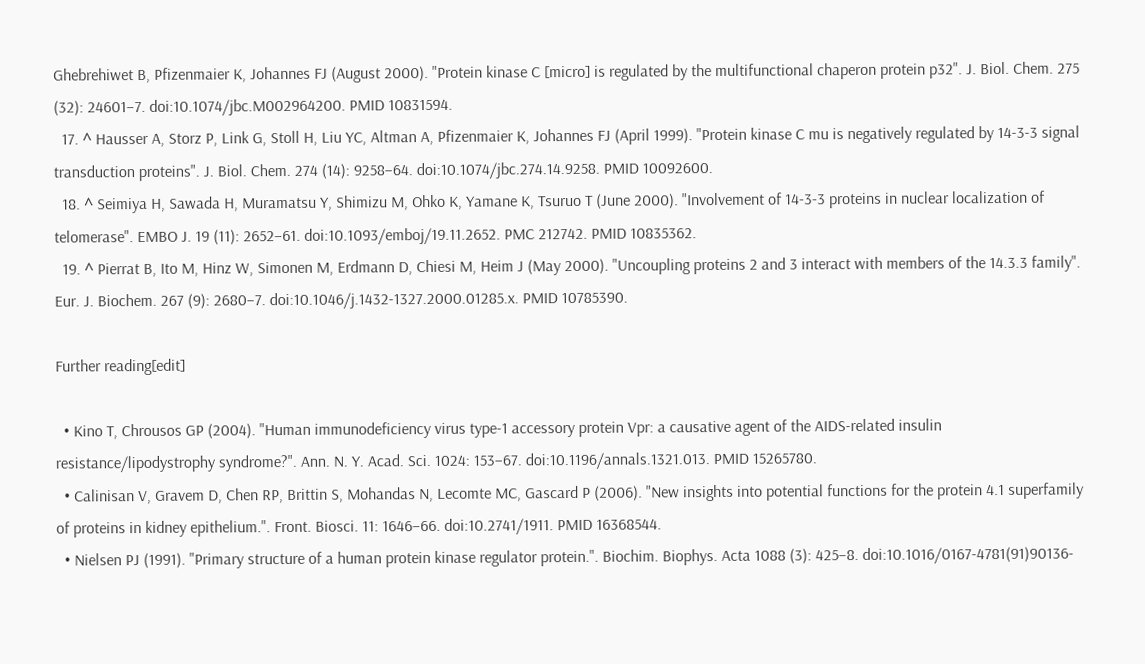Ghebrehiwet B, Pfizenmaier K, Johannes FJ (August 2000). "Protein kinase C [micro] is regulated by the multifunctional chaperon protein p32". J. Biol. Chem. 275 (32): 24601–7. doi:10.1074/jbc.M002964200. PMID 10831594.
  17. ^ Hausser A, Storz P, Link G, Stoll H, Liu YC, Altman A, Pfizenmaier K, Johannes FJ (April 1999). "Protein kinase C mu is negatively regulated by 14-3-3 signal transduction proteins". J. Biol. Chem. 274 (14): 9258–64. doi:10.1074/jbc.274.14.9258. PMID 10092600.
  18. ^ Seimiya H, Sawada H, Muramatsu Y, Shimizu M, Ohko K, Yamane K, Tsuruo T (June 2000). "Involvement of 14-3-3 proteins in nuclear localization of telomerase". EMBO J. 19 (11): 2652–61. doi:10.1093/emboj/19.11.2652. PMC 212742. PMID 10835362.
  19. ^ Pierrat B, Ito M, Hinz W, Simonen M, Erdmann D, Chiesi M, Heim J (May 2000). "Uncoupling proteins 2 and 3 interact with members of the 14.3.3 family". Eur. J. Biochem. 267 (9): 2680–7. doi:10.1046/j.1432-1327.2000.01285.x. PMID 10785390.

Further reading[edit]

  • Kino T, Chrousos GP (2004). "Human immunodeficiency virus type-1 accessory protein Vpr: a causative agent of the AIDS-related insulin resistance/lipodystrophy syndrome?". Ann. N. Y. Acad. Sci. 1024: 153–67. doi:10.1196/annals.1321.013. PMID 15265780.
  • Calinisan V, Gravem D, Chen RP, Brittin S, Mohandas N, Lecomte MC, Gascard P (2006). "New insights into potential functions for the protein 4.1 superfamily of proteins in kidney epithelium.". Front. Biosci. 11: 1646–66. doi:10.2741/1911. PMID 16368544.
  • Nielsen PJ (1991). "Primary structure of a human protein kinase regulator protein.". Biochim. Biophys. Acta 1088 (3): 425–8. doi:10.1016/0167-4781(91)90136-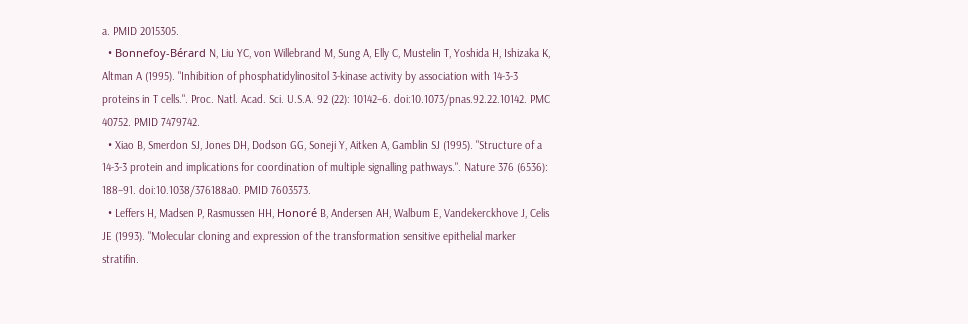a. PMID 2015305.
  • Bonnefoy-Bérard N, Liu YC, von Willebrand M, Sung A, Elly C, Mustelin T, Yoshida H, Ishizaka K, Altman A (1995). "Inhibition of phosphatidylinositol 3-kinase activity by association with 14-3-3 proteins in T cells.". Proc. Natl. Acad. Sci. U.S.A. 92 (22): 10142–6. doi:10.1073/pnas.92.22.10142. PMC 40752. PMID 7479742.
  • Xiao B, Smerdon SJ, Jones DH, Dodson GG, Soneji Y, Aitken A, Gamblin SJ (1995). "Structure of a 14-3-3 protein and implications for coordination of multiple signalling pathways.". Nature 376 (6536): 188–91. doi:10.1038/376188a0. PMID 7603573.
  • Leffers H, Madsen P, Rasmussen HH, Honoré B, Andersen AH, Walbum E, Vandekerckhove J, Celis JE (1993). "Molecular cloning and expression of the transformation sensitive epithelial marker stratifin.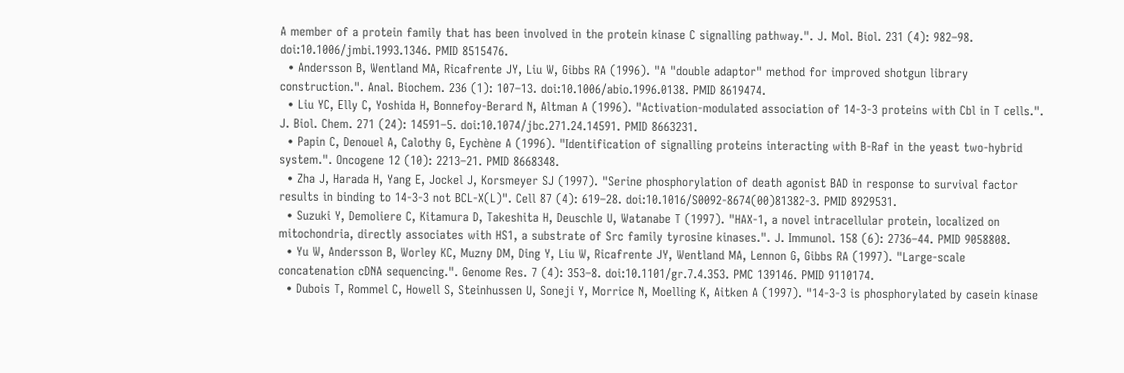A member of a protein family that has been involved in the protein kinase C signalling pathway.". J. Mol. Biol. 231 (4): 982–98. doi:10.1006/jmbi.1993.1346. PMID 8515476.
  • Andersson B, Wentland MA, Ricafrente JY, Liu W, Gibbs RA (1996). "A "double adaptor" method for improved shotgun library construction.". Anal. Biochem. 236 (1): 107–13. doi:10.1006/abio.1996.0138. PMID 8619474.
  • Liu YC, Elly C, Yoshida H, Bonnefoy-Berard N, Altman A (1996). "Activation-modulated association of 14-3-3 proteins with Cbl in T cells.". J. Biol. Chem. 271 (24): 14591–5. doi:10.1074/jbc.271.24.14591. PMID 8663231.
  • Papin C, Denouel A, Calothy G, Eychène A (1996). "Identification of signalling proteins interacting with B-Raf in the yeast two-hybrid system.". Oncogene 12 (10): 2213–21. PMID 8668348.
  • Zha J, Harada H, Yang E, Jockel J, Korsmeyer SJ (1997). "Serine phosphorylation of death agonist BAD in response to survival factor results in binding to 14-3-3 not BCL-X(L)". Cell 87 (4): 619–28. doi:10.1016/S0092-8674(00)81382-3. PMID 8929531.
  • Suzuki Y, Demoliere C, Kitamura D, Takeshita H, Deuschle U, Watanabe T (1997). "HAX-1, a novel intracellular protein, localized on mitochondria, directly associates with HS1, a substrate of Src family tyrosine kinases.". J. Immunol. 158 (6): 2736–44. PMID 9058808.
  • Yu W, Andersson B, Worley KC, Muzny DM, Ding Y, Liu W, Ricafrente JY, Wentland MA, Lennon G, Gibbs RA (1997). "Large-scale concatenation cDNA sequencing.". Genome Res. 7 (4): 353–8. doi:10.1101/gr.7.4.353. PMC 139146. PMID 9110174.
  • Dubois T, Rommel C, Howell S, Steinhussen U, Soneji Y, Morrice N, Moelling K, Aitken A (1997). "14-3-3 is phosphorylated by casein kinase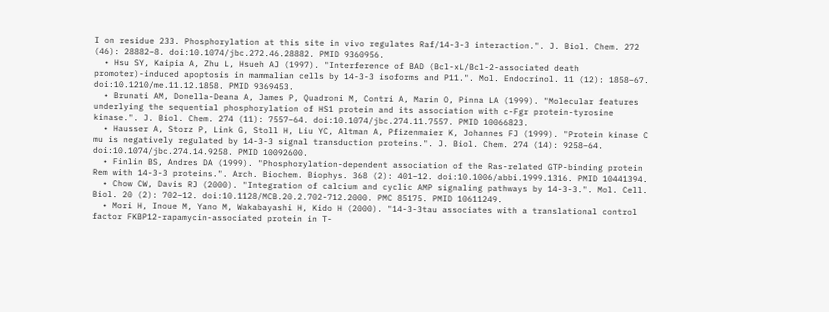I on residue 233. Phosphorylation at this site in vivo regulates Raf/14-3-3 interaction.". J. Biol. Chem. 272 (46): 28882–8. doi:10.1074/jbc.272.46.28882. PMID 9360956.
  • Hsu SY, Kaipia A, Zhu L, Hsueh AJ (1997). "Interference of BAD (Bcl-xL/Bcl-2-associated death promoter)-induced apoptosis in mammalian cells by 14-3-3 isoforms and P11.". Mol. Endocrinol. 11 (12): 1858–67. doi:10.1210/me.11.12.1858. PMID 9369453.
  • Brunati AM, Donella-Deana A, James P, Quadroni M, Contri A, Marin O, Pinna LA (1999). "Molecular features underlying the sequential phosphorylation of HS1 protein and its association with c-Fgr protein-tyrosine kinase.". J. Biol. Chem. 274 (11): 7557–64. doi:10.1074/jbc.274.11.7557. PMID 10066823.
  • Hausser A, Storz P, Link G, Stoll H, Liu YC, Altman A, Pfizenmaier K, Johannes FJ (1999). "Protein kinase C mu is negatively regulated by 14-3-3 signal transduction proteins.". J. Biol. Chem. 274 (14): 9258–64. doi:10.1074/jbc.274.14.9258. PMID 10092600.
  • Finlin BS, Andres DA (1999). "Phosphorylation-dependent association of the Ras-related GTP-binding protein Rem with 14-3-3 proteins.". Arch. Biochem. Biophys. 368 (2): 401–12. doi:10.1006/abbi.1999.1316. PMID 10441394.
  • Chow CW, Davis RJ (2000). "Integration of calcium and cyclic AMP signaling pathways by 14-3-3.". Mol. Cell. Biol. 20 (2): 702–12. doi:10.1128/MCB.20.2.702-712.2000. PMC 85175. PMID 10611249.
  • Mori H, Inoue M, Yano M, Wakabayashi H, Kido H (2000). "14-3-3tau associates with a translational control factor FKBP12-rapamycin-associated protein in T-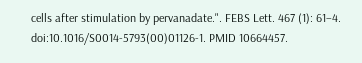cells after stimulation by pervanadate.". FEBS Lett. 467 (1): 61–4. doi:10.1016/S0014-5793(00)01126-1. PMID 10664457.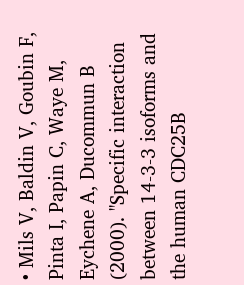• Mils V, Baldin V, Goubin F, Pinta I, Papin C, Waye M, Eychene A, Ducommun B (2000). "Specific interaction between 14-3-3 isoforms and the human CDC25B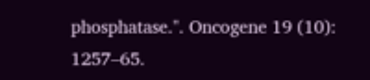phosphatase.". Oncogene 19 (10): 1257–65.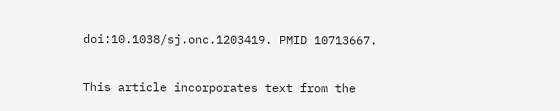doi:10.1038/sj.onc.1203419. PMID 10713667.

This article incorporates text from the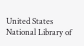United States National Library of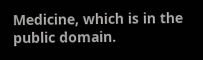Medicine, which is in the public domain.